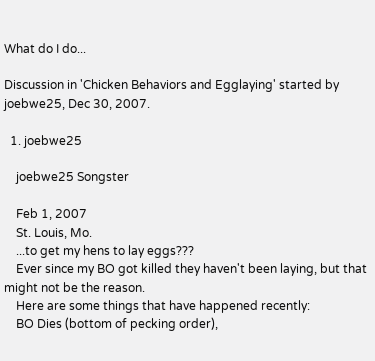What do I do...

Discussion in 'Chicken Behaviors and Egglaying' started by joebwe25, Dec 30, 2007.

  1. joebwe25

    joebwe25 Songster

    Feb 1, 2007
    St. Louis, Mo.
    ...to get my hens to lay eggs???
    Ever since my BO got killed they haven't been laying, but that might not be the reason.
    Here are some things that have happened recently:
    BO Dies (bottom of pecking order),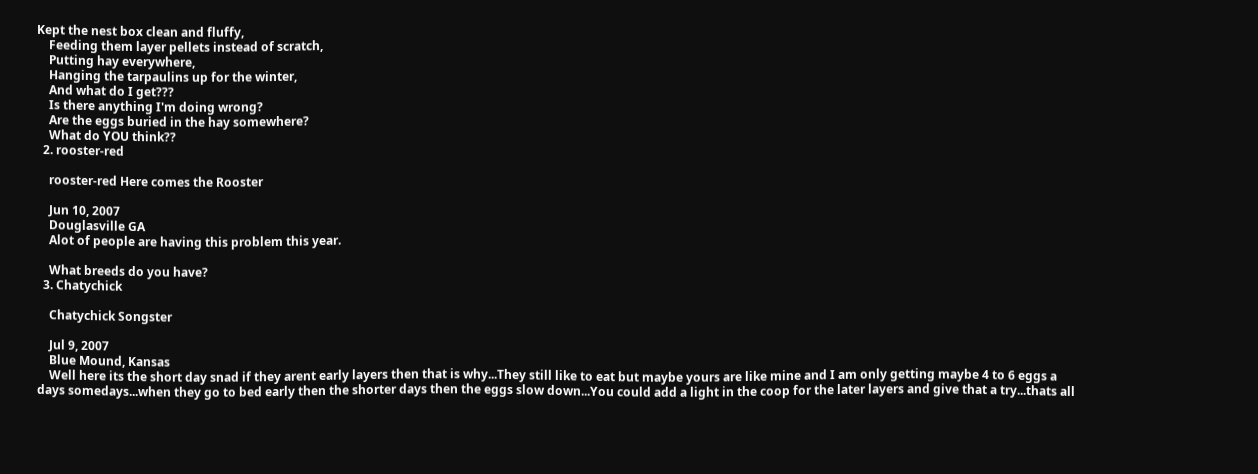Kept the nest box clean and fluffy,
    Feeding them layer pellets instead of scratch,
    Putting hay everywhere,
    Hanging the tarpaulins up for the winter,
    And what do I get???
    Is there anything I'm doing wrong?
    Are the eggs buried in the hay somewhere?
    What do YOU think??
  2. rooster-red

    rooster-red Here comes the Rooster

    Jun 10, 2007
    Douglasville GA
    Alot of people are having this problem this year.

    What breeds do you have?
  3. Chatychick

    Chatychick Songster

    Jul 9, 2007
    Blue Mound, Kansas
    Well here its the short day snad if they arent early layers then that is why...They still like to eat but maybe yours are like mine and I am only getting maybe 4 to 6 eggs a days somedays...when they go to bed early then the shorter days then the eggs slow down...You could add a light in the coop for the later layers and give that a try...thats all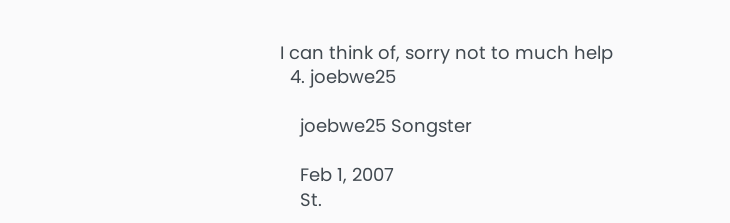I can think of, sorry not to much help
  4. joebwe25

    joebwe25 Songster

    Feb 1, 2007
    St.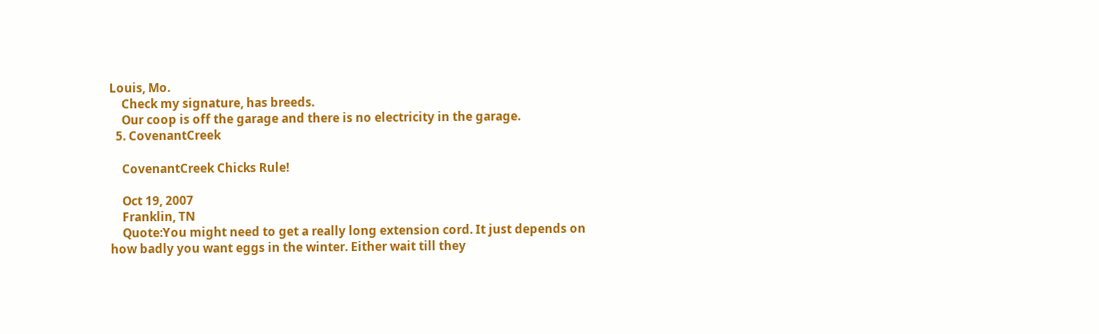Louis, Mo.
    Check my signature, has breeds.
    Our coop is off the garage and there is no electricity in the garage.
  5. CovenantCreek

    CovenantCreek Chicks Rule!

    Oct 19, 2007
    Franklin, TN
    Quote:You might need to get a really long extension cord. It just depends on how badly you want eggs in the winter. Either wait till they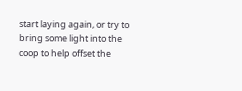start laying again, or try to bring some light into the coop to help offset the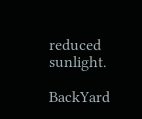reduced sunlight.

BackYard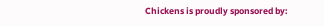Chickens is proudly sponsored by: